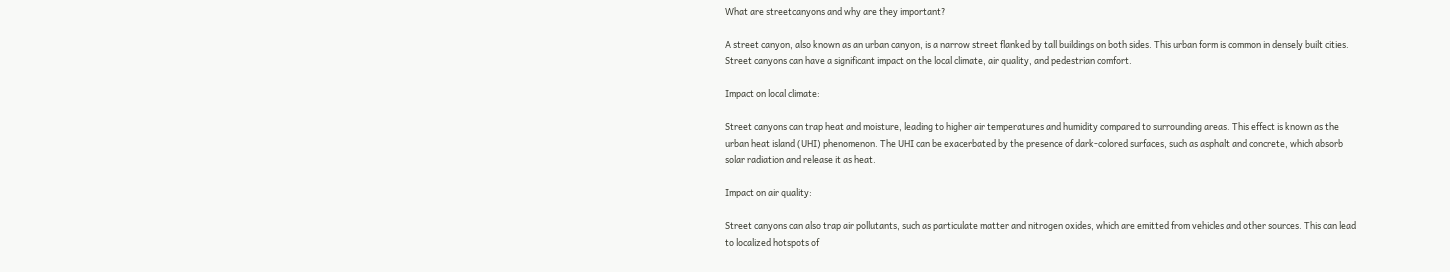What are streetcanyons and why are they important?

A street canyon, also known as an urban canyon, is a narrow street flanked by tall buildings on both sides. This urban form is common in densely built cities. Street canyons can have a significant impact on the local climate, air quality, and pedestrian comfort.

Impact on local climate:

Street canyons can trap heat and moisture, leading to higher air temperatures and humidity compared to surrounding areas. This effect is known as the urban heat island (UHI) phenomenon. The UHI can be exacerbated by the presence of dark-colored surfaces, such as asphalt and concrete, which absorb solar radiation and release it as heat.

Impact on air quality:

Street canyons can also trap air pollutants, such as particulate matter and nitrogen oxides, which are emitted from vehicles and other sources. This can lead to localized hotspots of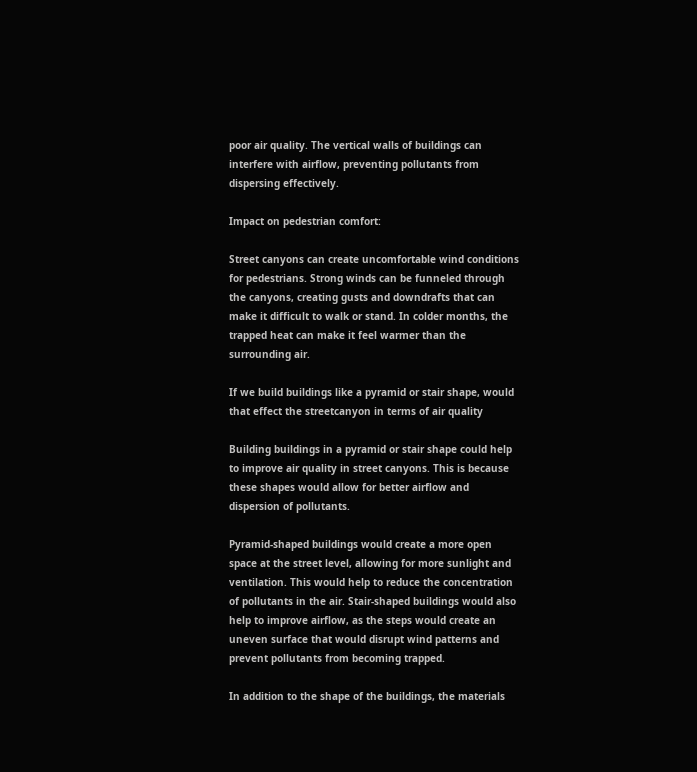poor air quality. The vertical walls of buildings can interfere with airflow, preventing pollutants from dispersing effectively.

Impact on pedestrian comfort:

Street canyons can create uncomfortable wind conditions for pedestrians. Strong winds can be funneled through the canyons, creating gusts and downdrafts that can make it difficult to walk or stand. In colder months, the trapped heat can make it feel warmer than the surrounding air.

If we build buildings like a pyramid or stair shape, would that effect the streetcanyon in terms of air quality

Building buildings in a pyramid or stair shape could help to improve air quality in street canyons. This is because these shapes would allow for better airflow and dispersion of pollutants.

Pyramid-shaped buildings would create a more open space at the street level, allowing for more sunlight and ventilation. This would help to reduce the concentration of pollutants in the air. Stair-shaped buildings would also help to improve airflow, as the steps would create an uneven surface that would disrupt wind patterns and prevent pollutants from becoming trapped.

In addition to the shape of the buildings, the materials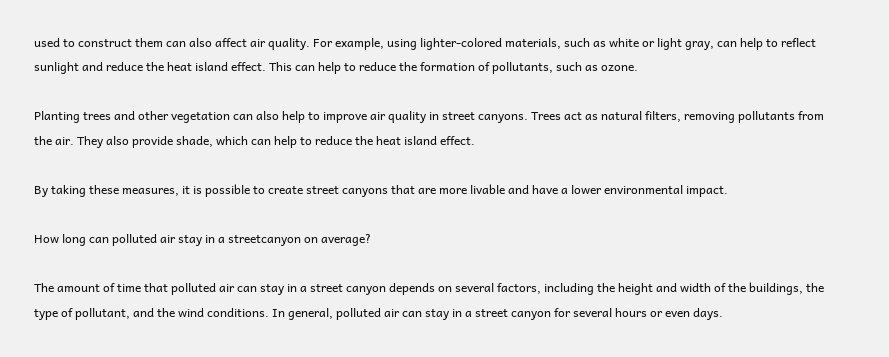used to construct them can also affect air quality. For example, using lighter-colored materials, such as white or light gray, can help to reflect sunlight and reduce the heat island effect. This can help to reduce the formation of pollutants, such as ozone.

Planting trees and other vegetation can also help to improve air quality in street canyons. Trees act as natural filters, removing pollutants from the air. They also provide shade, which can help to reduce the heat island effect.

By taking these measures, it is possible to create street canyons that are more livable and have a lower environmental impact.

How long can polluted air stay in a streetcanyon on average?

The amount of time that polluted air can stay in a street canyon depends on several factors, including the height and width of the buildings, the type of pollutant, and the wind conditions. In general, polluted air can stay in a street canyon for several hours or even days.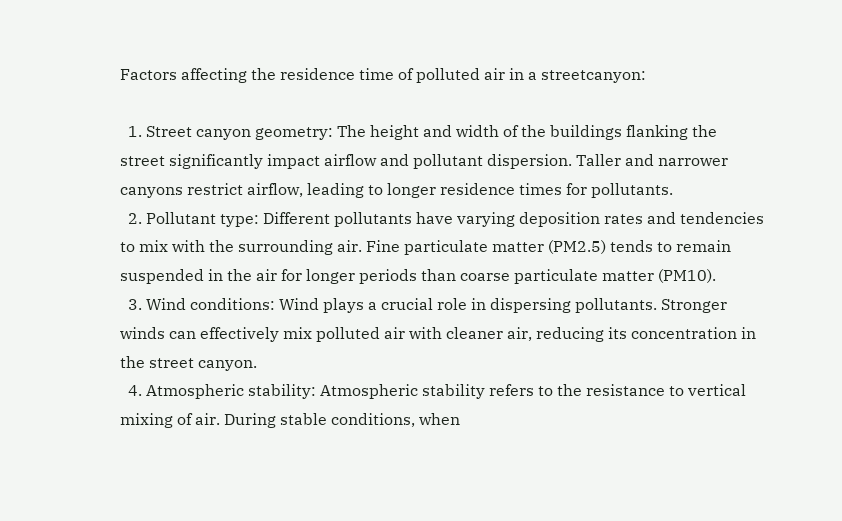Factors affecting the residence time of polluted air in a streetcanyon:

  1. Street canyon geometry: The height and width of the buildings flanking the street significantly impact airflow and pollutant dispersion. Taller and narrower canyons restrict airflow, leading to longer residence times for pollutants.
  2. Pollutant type: Different pollutants have varying deposition rates and tendencies to mix with the surrounding air. Fine particulate matter (PM2.5) tends to remain suspended in the air for longer periods than coarse particulate matter (PM10).
  3. Wind conditions: Wind plays a crucial role in dispersing pollutants. Stronger winds can effectively mix polluted air with cleaner air, reducing its concentration in the street canyon.
  4. Atmospheric stability: Atmospheric stability refers to the resistance to vertical mixing of air. During stable conditions, when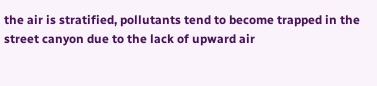the air is stratified, pollutants tend to become trapped in the street canyon due to the lack of upward air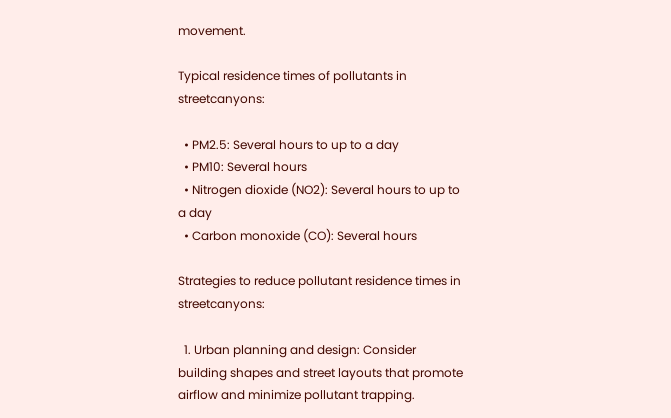movement.

Typical residence times of pollutants in streetcanyons:

  • PM2.5: Several hours to up to a day
  • PM10: Several hours
  • Nitrogen dioxide (NO2): Several hours to up to a day
  • Carbon monoxide (CO): Several hours

Strategies to reduce pollutant residence times in streetcanyons:

  1. Urban planning and design: Consider building shapes and street layouts that promote airflow and minimize pollutant trapping.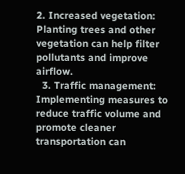2. Increased vegetation: Planting trees and other vegetation can help filter pollutants and improve airflow.
  3. Traffic management: Implementing measures to reduce traffic volume and promote cleaner transportation can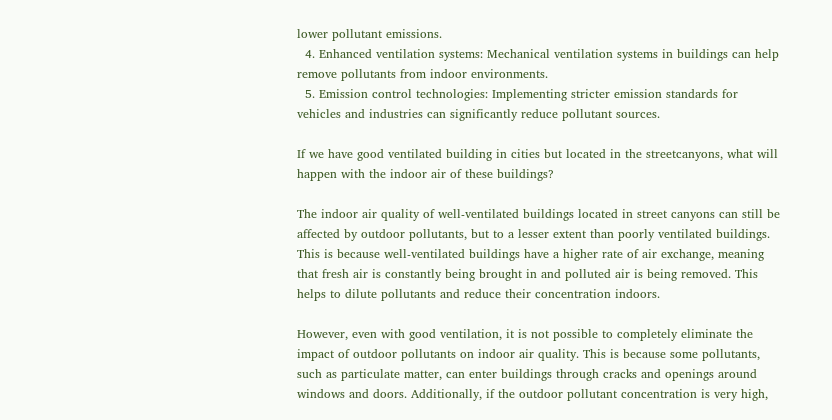lower pollutant emissions.
  4. Enhanced ventilation systems: Mechanical ventilation systems in buildings can help remove pollutants from indoor environments.
  5. Emission control technologies: Implementing stricter emission standards for vehicles and industries can significantly reduce pollutant sources.

If we have good ventilated building in cities but located in the streetcanyons, what will happen with the indoor air of these buildings?

The indoor air quality of well-ventilated buildings located in street canyons can still be affected by outdoor pollutants, but to a lesser extent than poorly ventilated buildings. This is because well-ventilated buildings have a higher rate of air exchange, meaning that fresh air is constantly being brought in and polluted air is being removed. This helps to dilute pollutants and reduce their concentration indoors.

However, even with good ventilation, it is not possible to completely eliminate the impact of outdoor pollutants on indoor air quality. This is because some pollutants, such as particulate matter, can enter buildings through cracks and openings around windows and doors. Additionally, if the outdoor pollutant concentration is very high,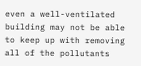even a well-ventilated building may not be able to keep up with removing all of the pollutants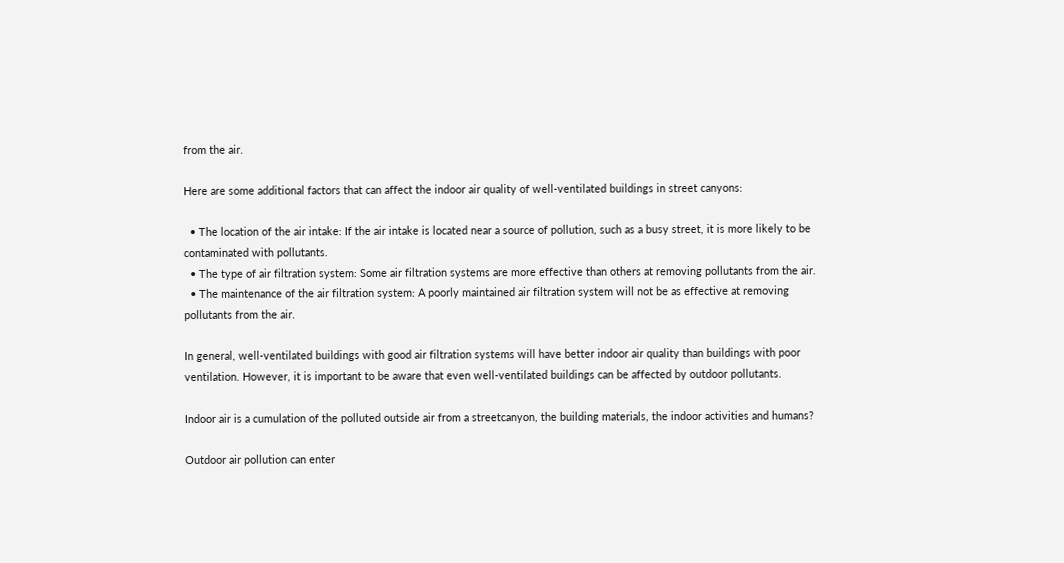from the air.

Here are some additional factors that can affect the indoor air quality of well-ventilated buildings in street canyons:

  • The location of the air intake: If the air intake is located near a source of pollution, such as a busy street, it is more likely to be contaminated with pollutants.
  • The type of air filtration system: Some air filtration systems are more effective than others at removing pollutants from the air.
  • The maintenance of the air filtration system: A poorly maintained air filtration system will not be as effective at removing pollutants from the air.

In general, well-ventilated buildings with good air filtration systems will have better indoor air quality than buildings with poor ventilation. However, it is important to be aware that even well-ventilated buildings can be affected by outdoor pollutants.

Indoor air is a cumulation of the polluted outside air from a streetcanyon, the building materials, the indoor activities and humans?

Outdoor air pollution can enter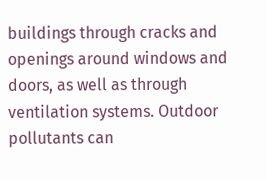buildings through cracks and openings around windows and doors, as well as through ventilation systems. Outdoor pollutants can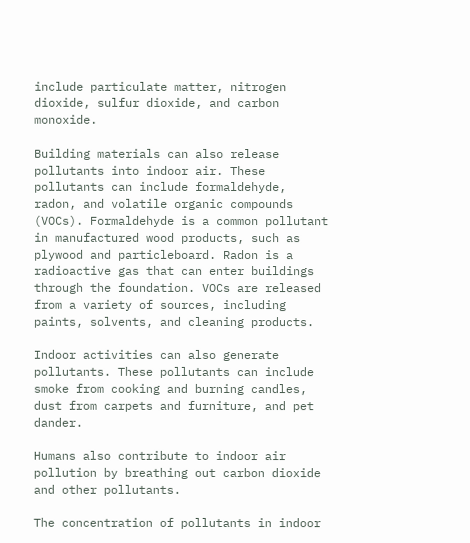include particulate matter, nitrogen dioxide, sulfur dioxide, and carbon monoxide.

Building materials can also release pollutants into indoor air. These pollutants can include formaldehyde, radon, and volatile organic compounds (VOCs). Formaldehyde is a common pollutant in manufactured wood products, such as plywood and particleboard. Radon is a radioactive gas that can enter buildings through the foundation. VOCs are released from a variety of sources, including paints, solvents, and cleaning products.

Indoor activities can also generate pollutants. These pollutants can include smoke from cooking and burning candles, dust from carpets and furniture, and pet dander.

Humans also contribute to indoor air pollution by breathing out carbon dioxide and other pollutants.

The concentration of pollutants in indoor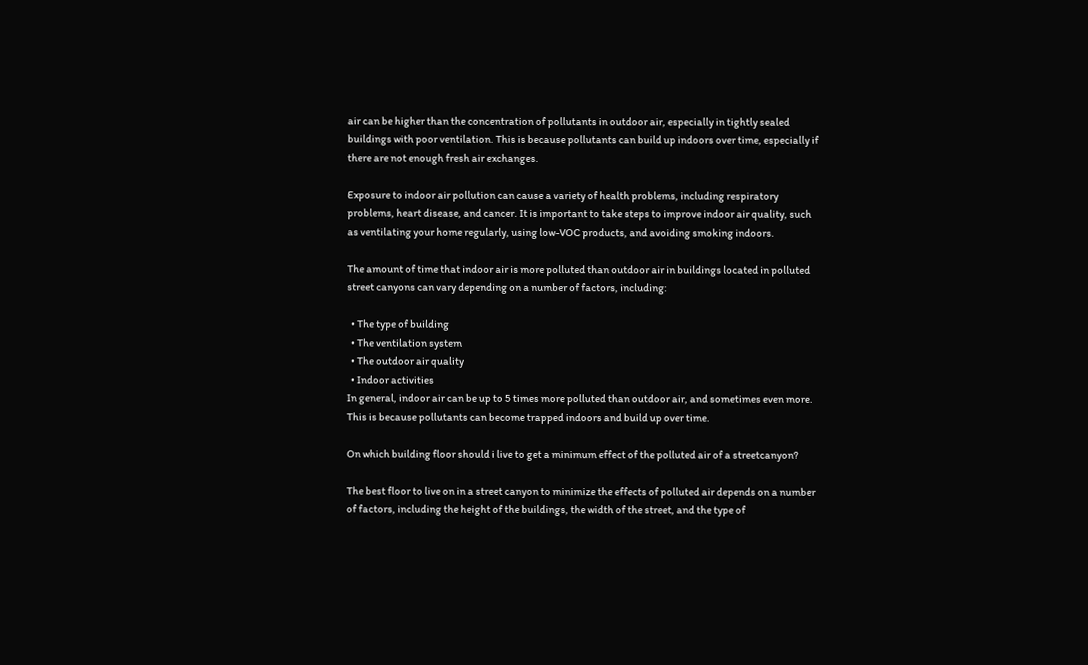air can be higher than the concentration of pollutants in outdoor air, especially in tightly sealed buildings with poor ventilation. This is because pollutants can build up indoors over time, especially if there are not enough fresh air exchanges.

Exposure to indoor air pollution can cause a variety of health problems, including respiratory problems, heart disease, and cancer. It is important to take steps to improve indoor air quality, such as ventilating your home regularly, using low-VOC products, and avoiding smoking indoors.

The amount of time that indoor air is more polluted than outdoor air in buildings located in polluted street canyons can vary depending on a number of factors, including:

  • The type of building
  • The ventilation system
  • The outdoor air quality
  • Indoor activities
In general, indoor air can be up to 5 times more polluted than outdoor air, and sometimes even more. This is because pollutants can become trapped indoors and build up over time.

On which building floor should i live to get a minimum effect of the polluted air of a streetcanyon?

The best floor to live on in a street canyon to minimize the effects of polluted air depends on a number of factors, including the height of the buildings, the width of the street, and the type of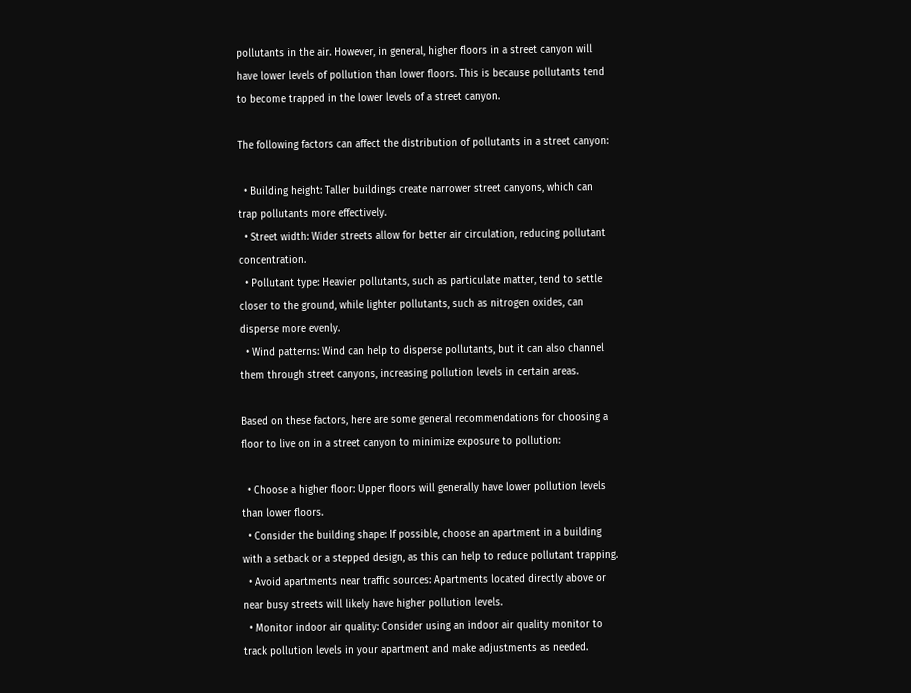pollutants in the air. However, in general, higher floors in a street canyon will have lower levels of pollution than lower floors. This is because pollutants tend to become trapped in the lower levels of a street canyon.

The following factors can affect the distribution of pollutants in a street canyon:

  • Building height: Taller buildings create narrower street canyons, which can trap pollutants more effectively.
  • Street width: Wider streets allow for better air circulation, reducing pollutant concentration.
  • Pollutant type: Heavier pollutants, such as particulate matter, tend to settle closer to the ground, while lighter pollutants, such as nitrogen oxides, can disperse more evenly.
  • Wind patterns: Wind can help to disperse pollutants, but it can also channel them through street canyons, increasing pollution levels in certain areas.

Based on these factors, here are some general recommendations for choosing a floor to live on in a street canyon to minimize exposure to pollution:

  • Choose a higher floor: Upper floors will generally have lower pollution levels than lower floors.
  • Consider the building shape: If possible, choose an apartment in a building with a setback or a stepped design, as this can help to reduce pollutant trapping.
  • Avoid apartments near traffic sources: Apartments located directly above or near busy streets will likely have higher pollution levels.
  • Monitor indoor air quality: Consider using an indoor air quality monitor to track pollution levels in your apartment and make adjustments as needed.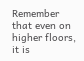Remember that even on higher floors, it is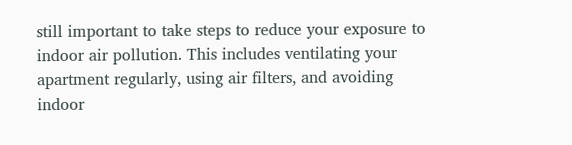still important to take steps to reduce your exposure to indoor air pollution. This includes ventilating your apartment regularly, using air filters, and avoiding indoor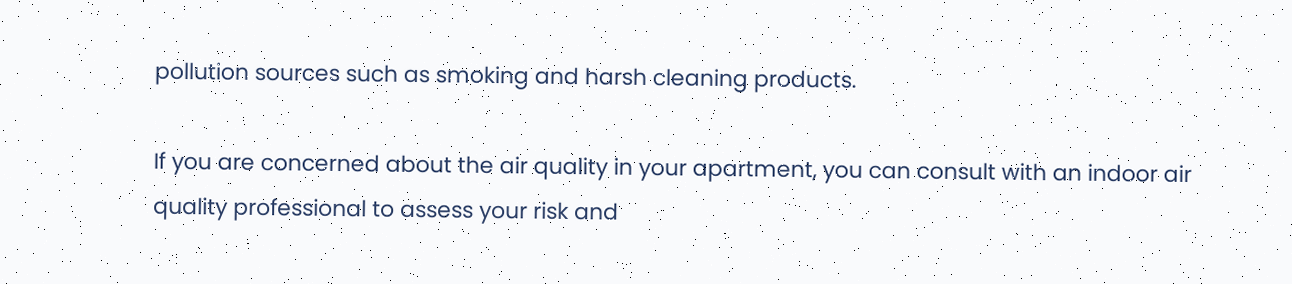pollution sources such as smoking and harsh cleaning products.

If you are concerned about the air quality in your apartment, you can consult with an indoor air quality professional to assess your risk and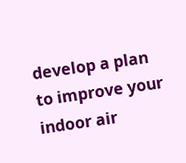develop a plan to improve your indoor air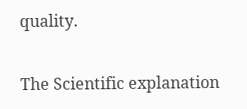quality.

The Scientific explanation